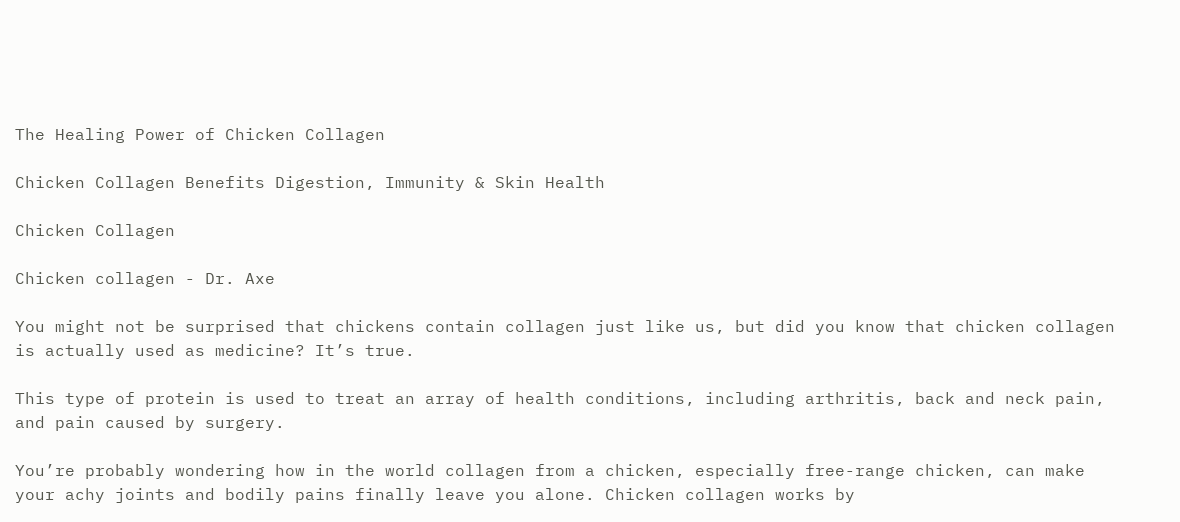The Healing Power of Chicken Collagen

Chicken Collagen Benefits Digestion, Immunity & Skin Health

Chicken Collagen

Chicken collagen - Dr. Axe

You might not be surprised that chickens contain collagen just like us, but did you know that chicken collagen is actually used as medicine? It’s true.

This type of protein is used to treat an array of health conditions, including arthritis, back and neck pain, and pain caused by surgery.

You’re probably wondering how in the world collagen from a chicken, especially free-range chicken, can make your achy joints and bodily pains finally leave you alone. Chicken collagen works by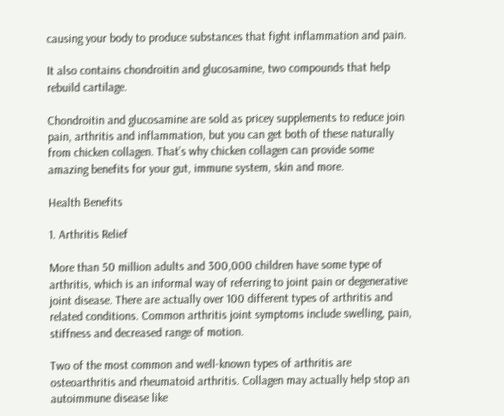causing your body to produce substances that fight inflammation and pain.

It also contains chondroitin and glucosamine, two compounds that help rebuild cartilage.

Chondroitin and glucosamine are sold as pricey supplements to reduce join pain, arthritis and inflammation, but you can get both of these naturally from chicken collagen. That’s why chicken collagen can provide some amazing benefits for your gut, immune system, skin and more.

Health Benefits

1. Arthritis Relief

More than 50 million adults and 300,000 children have some type of arthritis, which is an informal way of referring to joint pain or degenerative joint disease. There are actually over 100 different types of arthritis and related conditions. Common arthritis joint symptoms include swelling, pain, stiffness and decreased range of motion.

Two of the most common and well-known types of arthritis are osteoarthritis and rheumatoid arthritis. Collagen may actually help stop an autoimmune disease like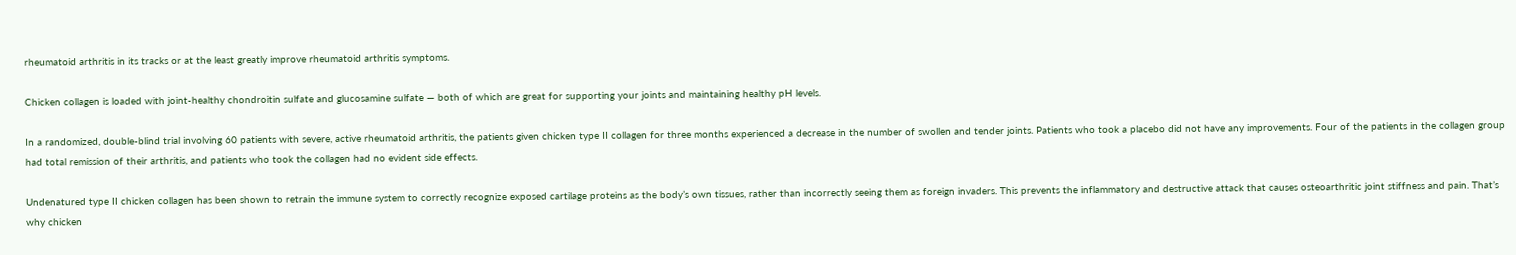rheumatoid arthritis in its tracks or at the least greatly improve rheumatoid arthritis symptoms.

Chicken collagen is loaded with joint-healthy chondroitin sulfate and glucosamine sulfate — both of which are great for supporting your joints and maintaining healthy pH levels.

In a randomized, double-blind trial involving 60 patients with severe, active rheumatoid arthritis, the patients given chicken type II collagen for three months experienced a decrease in the number of swollen and tender joints. Patients who took a placebo did not have any improvements. Four of the patients in the collagen group had total remission of their arthritis, and patients who took the collagen had no evident side effects.

Undenatured type II chicken collagen has been shown to retrain the immune system to correctly recognize exposed cartilage proteins as the body’s own tissues, rather than incorrectly seeing them as foreign invaders. This prevents the inflammatory and destructive attack that causes osteoarthritic joint stiffness and pain. That’s why chicken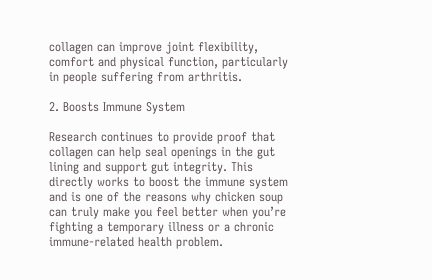collagen can improve joint flexibility, comfort and physical function, particularly in people suffering from arthritis.

2. Boosts Immune System

Research continues to provide proof that collagen can help seal openings in the gut lining and support gut integrity. This directly works to boost the immune system and is one of the reasons why chicken soup can truly make you feel better when you’re fighting a temporary illness or a chronic immune-related health problem.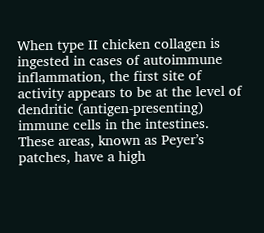When type II chicken collagen is ingested in cases of autoimmune inflammation, the first site of activity appears to be at the level of dendritic (antigen-presenting) immune cells in the intestines. These areas, known as Peyer’s patches, have a high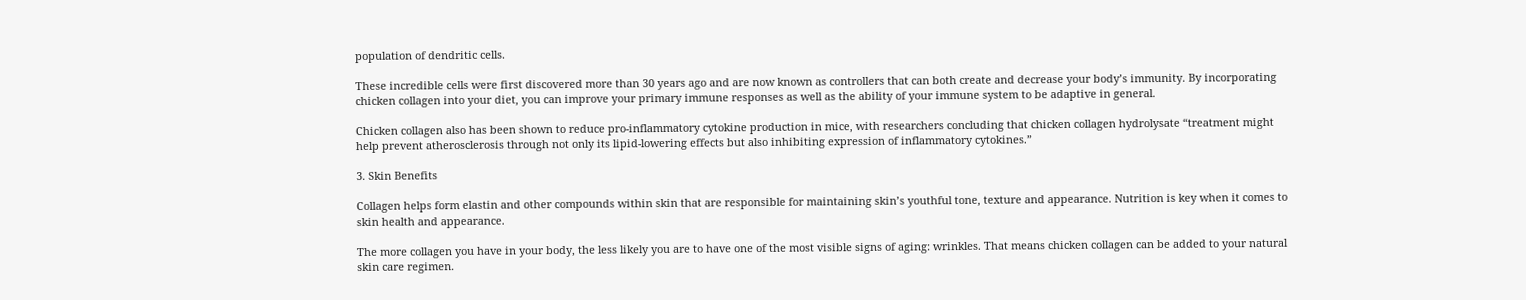population of dendritic cells.

These incredible cells were first discovered more than 30 years ago and are now known as controllers that can both create and decrease your body’s immunity. By incorporating chicken collagen into your diet, you can improve your primary immune responses as well as the ability of your immune system to be adaptive in general.

Chicken collagen also has been shown to reduce pro-inflammatory cytokine production in mice, with researchers concluding that chicken collagen hydrolysate “treatment might help prevent atherosclerosis through not only its lipid-lowering effects but also inhibiting expression of inflammatory cytokines.”

3. Skin Benefits

Collagen helps form elastin and other compounds within skin that are responsible for maintaining skin’s youthful tone, texture and appearance. Nutrition is key when it comes to skin health and appearance.

The more collagen you have in your body, the less likely you are to have one of the most visible signs of aging: wrinkles. That means chicken collagen can be added to your natural skin care regimen.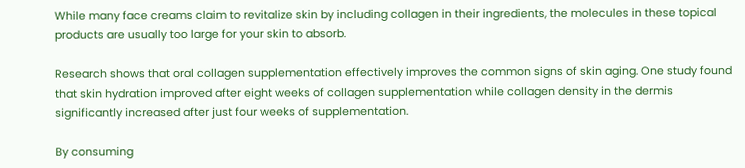While many face creams claim to revitalize skin by including collagen in their ingredients, the molecules in these topical products are usually too large for your skin to absorb.

Research shows that oral collagen supplementation effectively improves the common signs of skin aging. One study found that skin hydration improved after eight weeks of collagen supplementation while collagen density in the dermis significantly increased after just four weeks of supplementation.

By consuming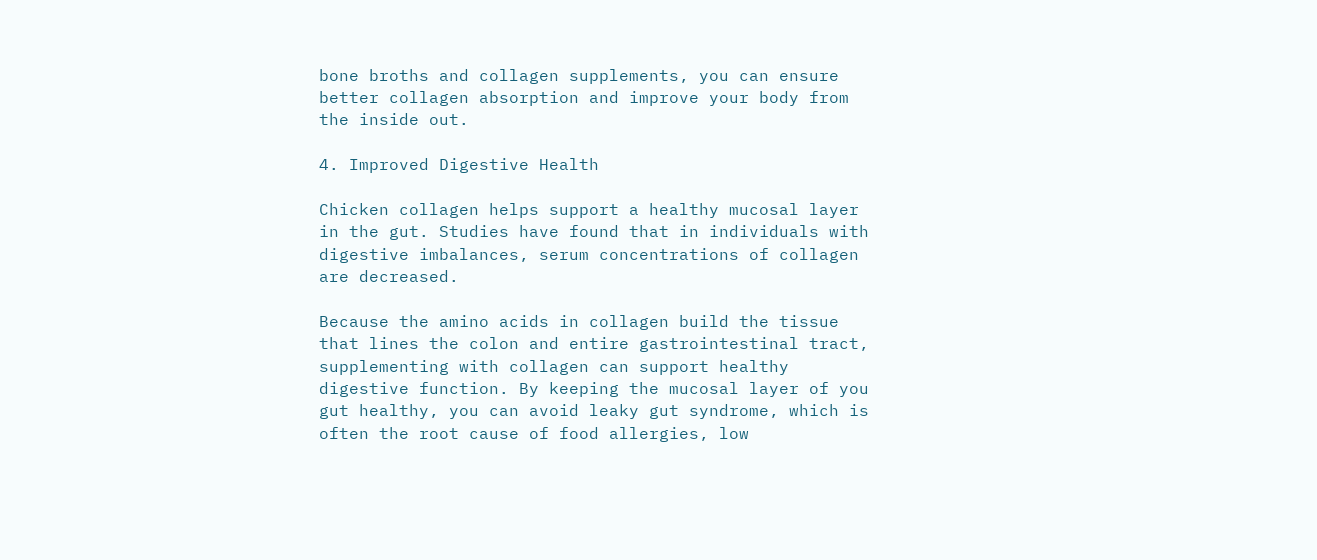bone broths and collagen supplements, you can ensure better collagen absorption and improve your body from the inside out.

4. Improved Digestive Health

Chicken collagen helps support a healthy mucosal layer in the gut. Studies have found that in individuals with digestive imbalances, serum concentrations of collagen are decreased.

Because the amino acids in collagen build the tissue that lines the colon and entire gastrointestinal tract, supplementing with collagen can support healthy digestive function. By keeping the mucosal layer of you gut healthy, you can avoid leaky gut syndrome, which is often the root cause of food allergies, low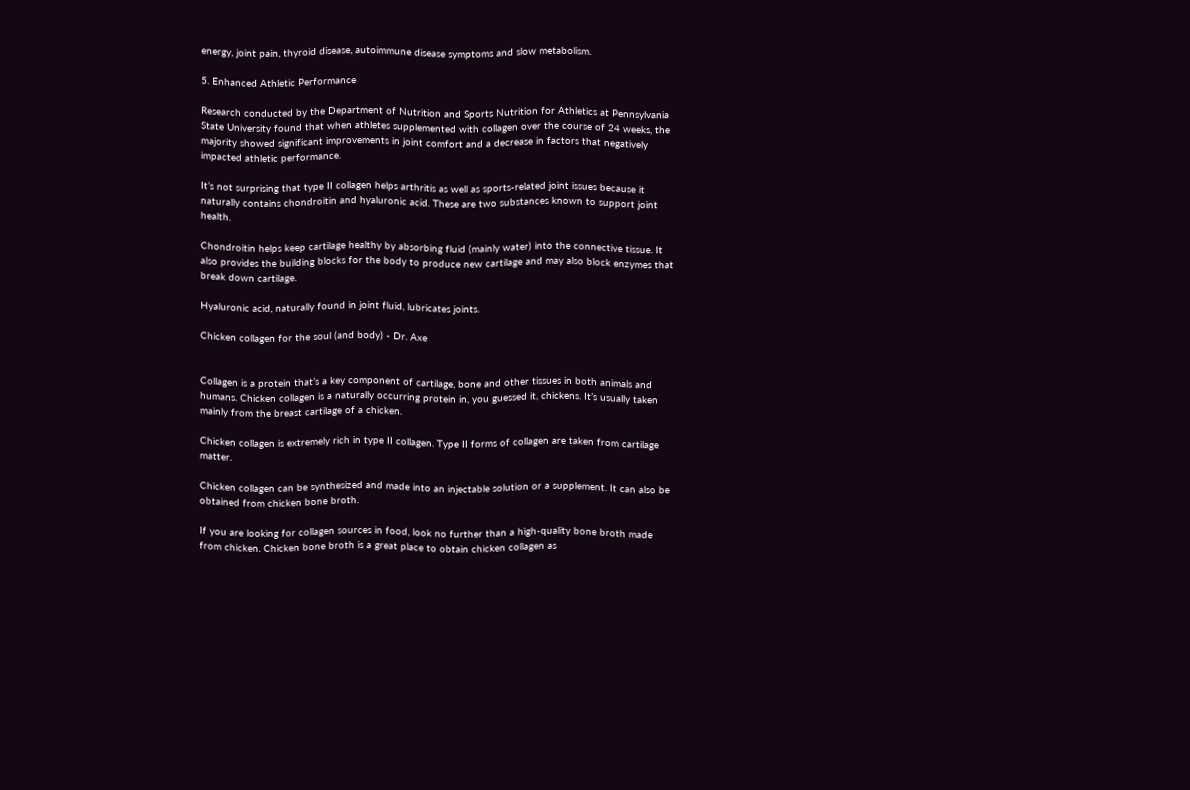energy, joint pain, thyroid disease, autoimmune disease symptoms and slow metabolism.

5. Enhanced Athletic Performance

Research conducted by the Department of Nutrition and Sports Nutrition for Athletics at Pennsylvania State University found that when athletes supplemented with collagen over the course of 24 weeks, the majority showed significant improvements in joint comfort and a decrease in factors that negatively impacted athletic performance.

It’s not surprising that type II collagen helps arthritis as well as sports-related joint issues because it naturally contains chondroitin and hyaluronic acid. These are two substances known to support joint health.

Chondroitin helps keep cartilage healthy by absorbing fluid (mainly water) into the connective tissue. It also provides the building blocks for the body to produce new cartilage and may also block enzymes that break down cartilage.

Hyaluronic acid, naturally found in joint fluid, lubricates joints.

Chicken collagen for the soul (and body) - Dr. Axe


Collagen is a protein that’s a key component of cartilage, bone and other tissues in both animals and humans. Chicken collagen is a naturally occurring protein in, you guessed it, chickens. It’s usually taken mainly from the breast cartilage of a chicken.

Chicken collagen is extremely rich in type II collagen. Type II forms of collagen are taken from cartilage matter.

Chicken collagen can be synthesized and made into an injectable solution or a supplement. It can also be obtained from chicken bone broth.

If you are looking for collagen sources in food, look no further than a high-quality bone broth made from chicken. Chicken bone broth is a great place to obtain chicken collagen as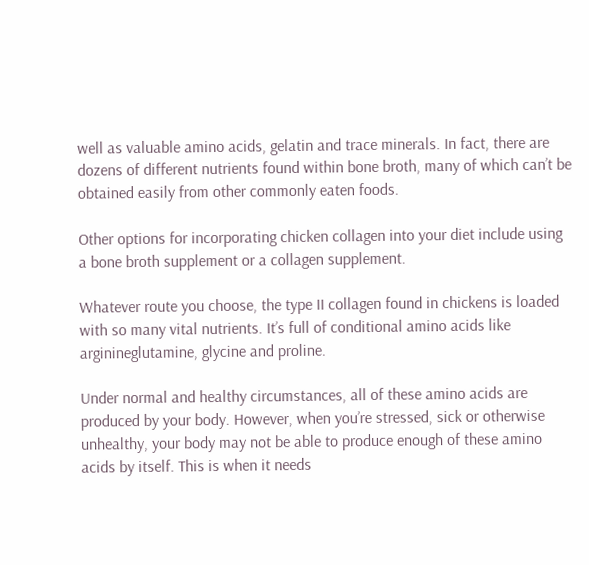well as valuable amino acids, gelatin and trace minerals. In fact, there are dozens of different nutrients found within bone broth, many of which can’t be obtained easily from other commonly eaten foods.

Other options for incorporating chicken collagen into your diet include using a bone broth supplement or a collagen supplement.

Whatever route you choose, the type II collagen found in chickens is loaded with so many vital nutrients. It’s full of conditional amino acids like arginineglutamine, glycine and proline.

Under normal and healthy circumstances, all of these amino acids are produced by your body. However, when you’re stressed, sick or otherwise unhealthy, your body may not be able to produce enough of these amino acids by itself. This is when it needs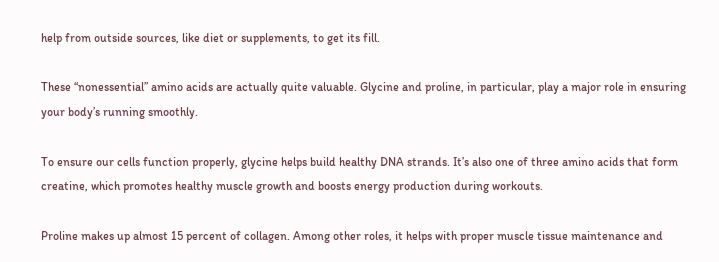help from outside sources, like diet or supplements, to get its fill.

These “nonessential” amino acids are actually quite valuable. Glycine and proline, in particular, play a major role in ensuring your body’s running smoothly.

To ensure our cells function properly, glycine helps build healthy DNA strands. It’s also one of three amino acids that form creatine, which promotes healthy muscle growth and boosts energy production during workouts.

Proline makes up almost 15 percent of collagen. Among other roles, it helps with proper muscle tissue maintenance and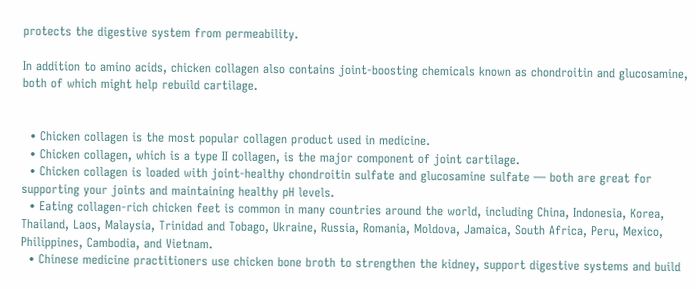protects the digestive system from permeability.

In addition to amino acids, chicken collagen also contains joint-boosting chemicals known as chondroitin and glucosamine, both of which might help rebuild cartilage.


  • Chicken collagen is the most popular collagen product used in medicine.
  • Chicken collagen, which is a type II collagen, is the major component of joint cartilage.
  • Chicken collagen is loaded with joint-healthy chondroitin sulfate and glucosamine sulfate — both are great for supporting your joints and maintaining healthy pH levels.
  • Eating collagen-rich chicken feet is common in many countries around the world, including China, Indonesia, Korea, Thailand, Laos, Malaysia, Trinidad and Tobago, Ukraine, Russia, Romania, Moldova, Jamaica, South Africa, Peru, Mexico, Philippines, Cambodia, and Vietnam.
  • Chinese medicine practitioners use chicken bone broth to strengthen the kidney, support digestive systems and build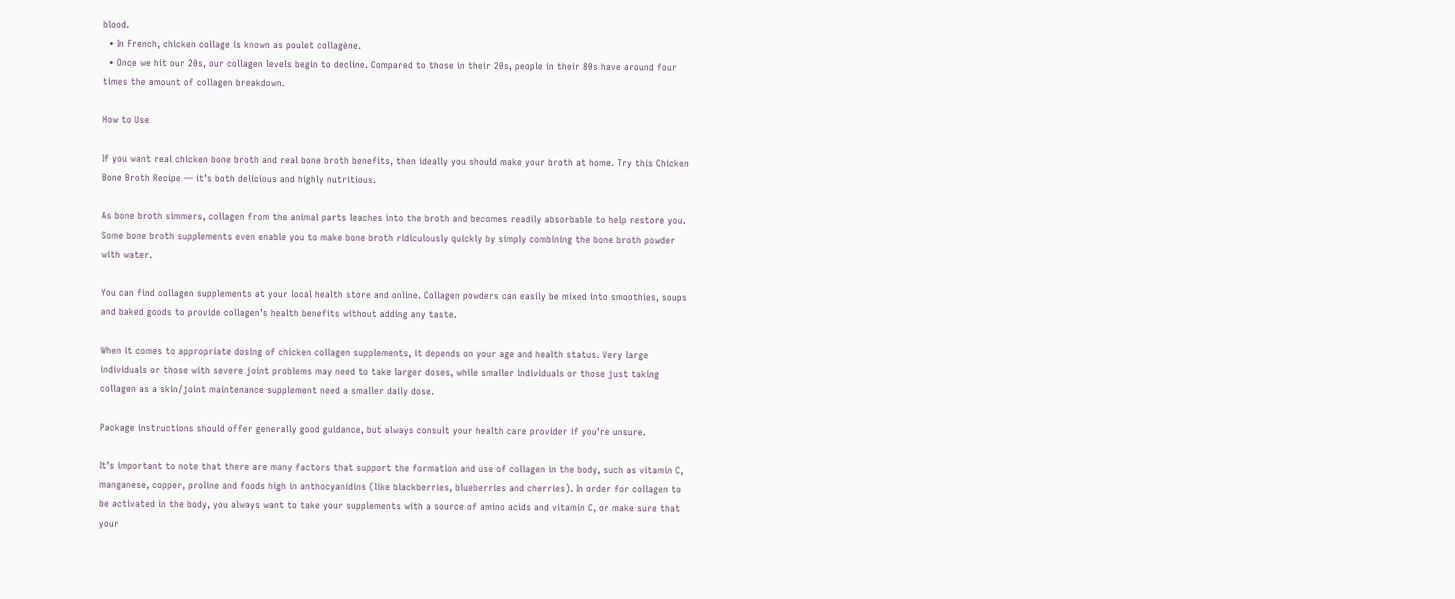blood.
  • In French, chicken collage is known as poulet collagène.
  • Once we hit our 20s, our collagen levels begin to decline. Compared to those in their 20s, people in their 80s have around four times the amount of collagen breakdown.

How to Use

If you want real chicken bone broth and real bone broth benefits, then ideally you should make your broth at home. Try this Chicken Bone Broth Recipe — it’s both delicious and highly nutritious.

As bone broth simmers, collagen from the animal parts leaches into the broth and becomes readily absorbable to help restore you. Some bone broth supplements even enable you to make bone broth ridiculously quickly by simply combining the bone broth powder with water.

You can find collagen supplements at your local health store and online. Collagen powders can easily be mixed into smoothies, soups and baked goods to provide collagen’s health benefits without adding any taste.

When it comes to appropriate dosing of chicken collagen supplements, it depends on your age and health status. Very large individuals or those with severe joint problems may need to take larger doses, while smaller individuals or those just taking collagen as a skin/joint maintenance supplement need a smaller daily dose.

Package instructions should offer generally good guidance, but always consult your health care provider if you’re unsure.

It’s important to note that there are many factors that support the formation and use of collagen in the body, such as vitamin C, manganese, copper, proline and foods high in anthocyanidins (like blackberries, blueberries and cherries). In order for collagen to be activated in the body, you always want to take your supplements with a source of amino acids and vitamin C, or make sure that your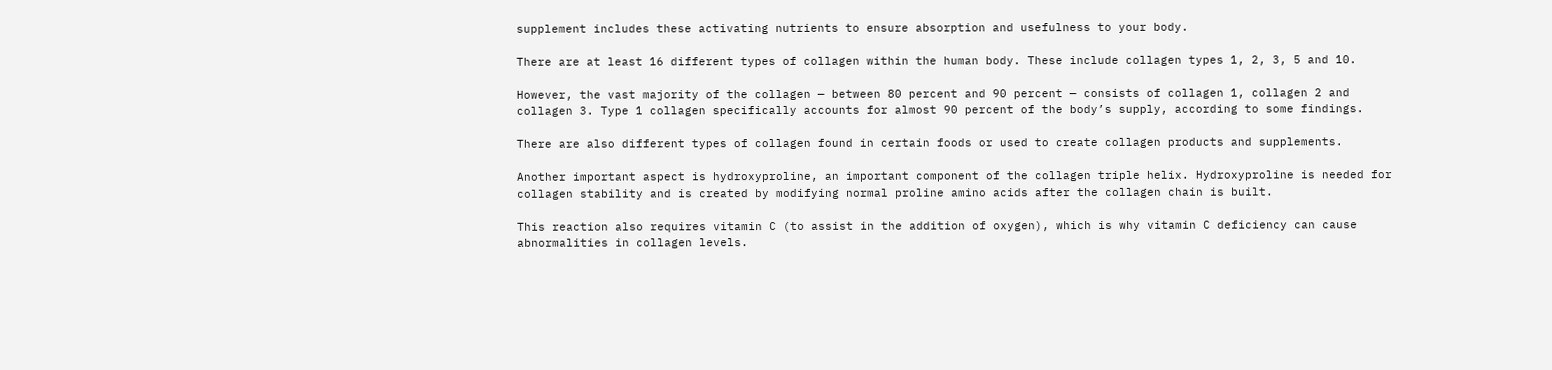supplement includes these activating nutrients to ensure absorption and usefulness to your body.

There are at least 16 different types of collagen within the human body. These include collagen types 1, 2, 3, 5 and 10.

However, the vast majority of the collagen — between 80 percent and 90 percent — consists of collagen 1, collagen 2 and collagen 3. Type 1 collagen specifically accounts for almost 90 percent of the body’s supply, according to some findings.

There are also different types of collagen found in certain foods or used to create collagen products and supplements.

Another important aspect is hydroxyproline, an important component of the collagen triple helix. Hydroxyproline is needed for collagen stability and is created by modifying normal proline amino acids after the collagen chain is built.

This reaction also requires vitamin C (to assist in the addition of oxygen), which is why vitamin C deficiency can cause abnormalities in collagen levels.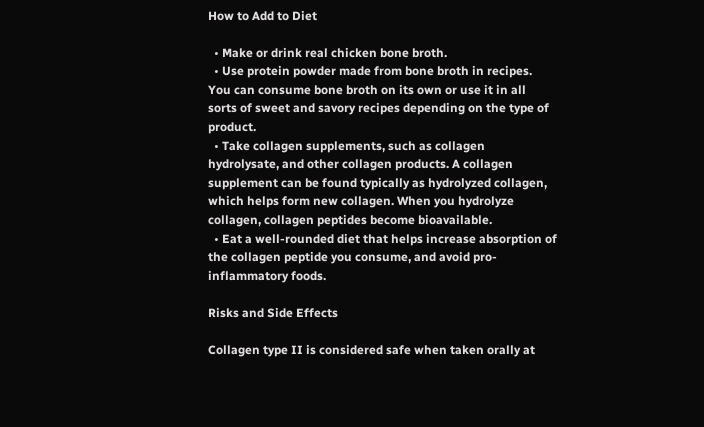How to Add to Diet

  • Make or drink real chicken bone broth.
  • Use protein powder made from bone broth in recipes. You can consume bone broth on its own or use it in all sorts of sweet and savory recipes depending on the type of product.
  • Take collagen supplements, such as collagen hydrolysate, and other collagen products. A collagen supplement can be found typically as hydrolyzed collagen, which helps form new collagen. When you hydrolyze collagen, collagen peptides become bioavailable.
  • Eat a well-rounded diet that helps increase absorption of the collagen peptide you consume, and avoid pro-inflammatory foods.

Risks and Side Effects

Collagen type II is considered safe when taken orally at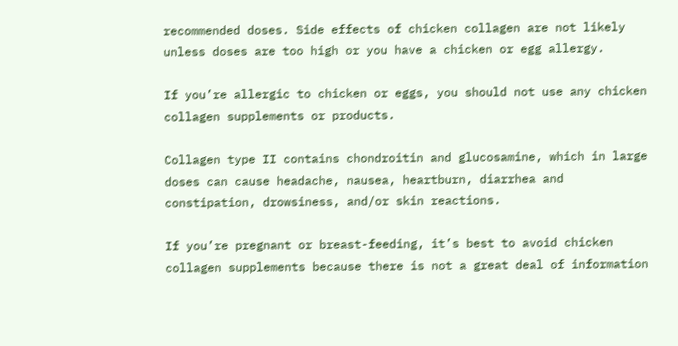recommended doses. Side effects of chicken collagen are not likely unless doses are too high or you have a chicken or egg allergy.

If you’re allergic to chicken or eggs, you should not use any chicken collagen supplements or products.

Collagen type II contains chondroitin and glucosamine, which in large doses can cause headache, nausea, heartburn, diarrhea and constipation, drowsiness, and/or skin reactions.

If you’re pregnant or breast-feeding, it’s best to avoid chicken collagen supplements because there is not a great deal of information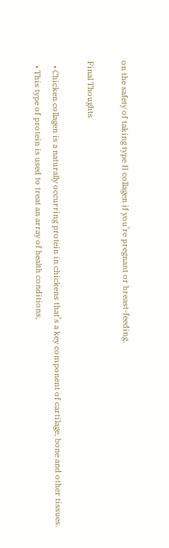on the safety of taking type II collagen if you’re pregnant or breast-feeding.

Final Thoughts

  • Chicken collagen is a naturally occurring protein in chickens that’s a key component of cartilage, bone and other tissues.
  • This type of protein is used to treat an array of health conditions,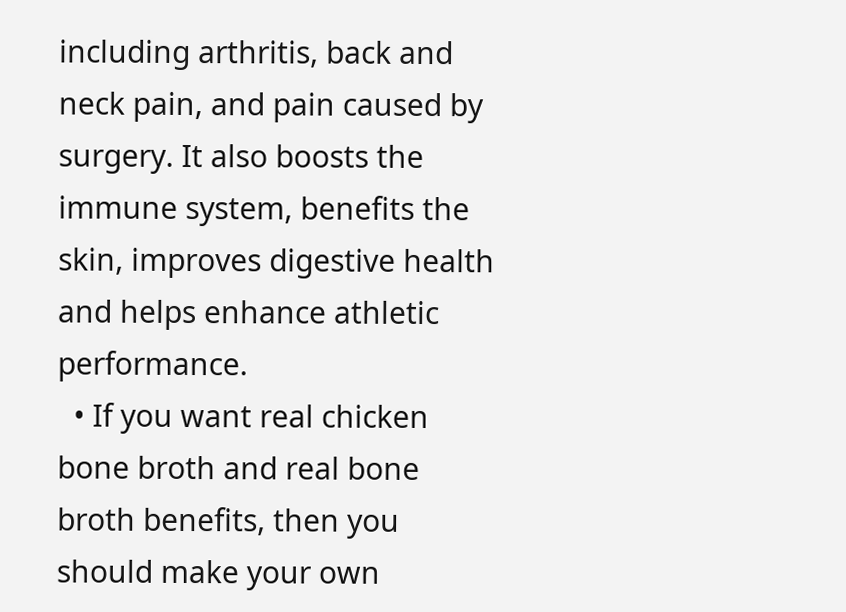including arthritis, back and neck pain, and pain caused by surgery. It also boosts the immune system, benefits the skin, improves digestive health and helps enhance athletic performance.
  • If you want real chicken bone broth and real bone broth benefits, then you should make your own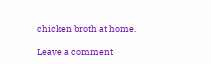chicken broth at home.

Leave a comment